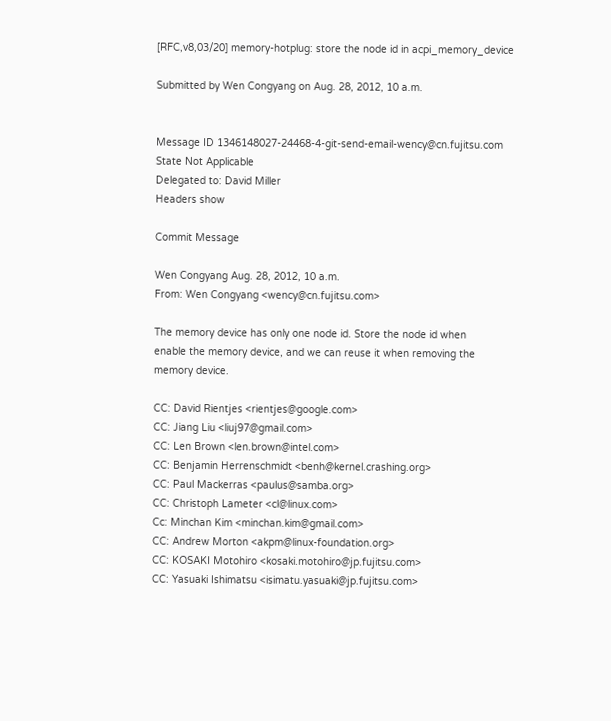[RFC,v8,03/20] memory-hotplug: store the node id in acpi_memory_device

Submitted by Wen Congyang on Aug. 28, 2012, 10 a.m.


Message ID 1346148027-24468-4-git-send-email-wency@cn.fujitsu.com
State Not Applicable
Delegated to: David Miller
Headers show

Commit Message

Wen Congyang Aug. 28, 2012, 10 a.m.
From: Wen Congyang <wency@cn.fujitsu.com>

The memory device has only one node id. Store the node id when
enable the memory device, and we can reuse it when removing the
memory device.

CC: David Rientjes <rientjes@google.com>
CC: Jiang Liu <liuj97@gmail.com>
CC: Len Brown <len.brown@intel.com>
CC: Benjamin Herrenschmidt <benh@kernel.crashing.org>
CC: Paul Mackerras <paulus@samba.org>
CC: Christoph Lameter <cl@linux.com>
Cc: Minchan Kim <minchan.kim@gmail.com>
CC: Andrew Morton <akpm@linux-foundation.org>
CC: KOSAKI Motohiro <kosaki.motohiro@jp.fujitsu.com>
CC: Yasuaki Ishimatsu <isimatu.yasuaki@jp.fujitsu.com>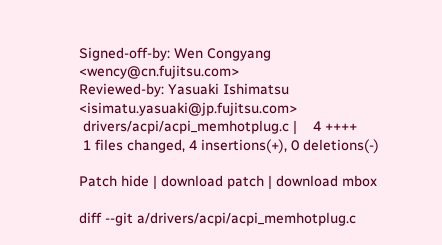Signed-off-by: Wen Congyang <wency@cn.fujitsu.com>
Reviewed-by: Yasuaki Ishimatsu <isimatu.yasuaki@jp.fujitsu.com>
 drivers/acpi/acpi_memhotplug.c |    4 ++++
 1 files changed, 4 insertions(+), 0 deletions(-)

Patch hide | download patch | download mbox

diff --git a/drivers/acpi/acpi_memhotplug.c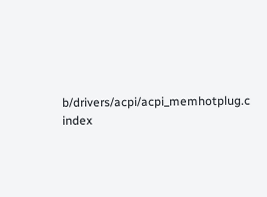b/drivers/acpi/acpi_memhotplug.c
index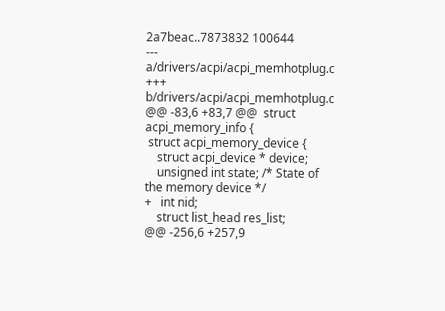2a7beac..7873832 100644
--- a/drivers/acpi/acpi_memhotplug.c
+++ b/drivers/acpi/acpi_memhotplug.c
@@ -83,6 +83,7 @@  struct acpi_memory_info {
 struct acpi_memory_device {
    struct acpi_device * device;
    unsigned int state; /* State of the memory device */
+   int nid;
    struct list_head res_list;
@@ -256,6 +257,9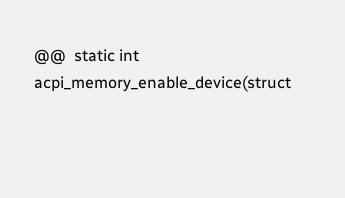@@  static int acpi_memory_enable_device(struct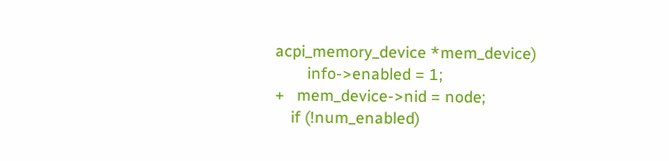acpi_memory_device *mem_device)
        info->enabled = 1;
+   mem_device->nid = node;
    if (!num_enabled)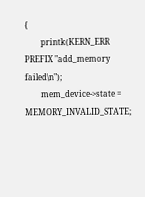{
        printk(KERN_ERR PREFIX "add_memory failed\n");
        mem_device->state = MEMORY_INVALID_STATE;